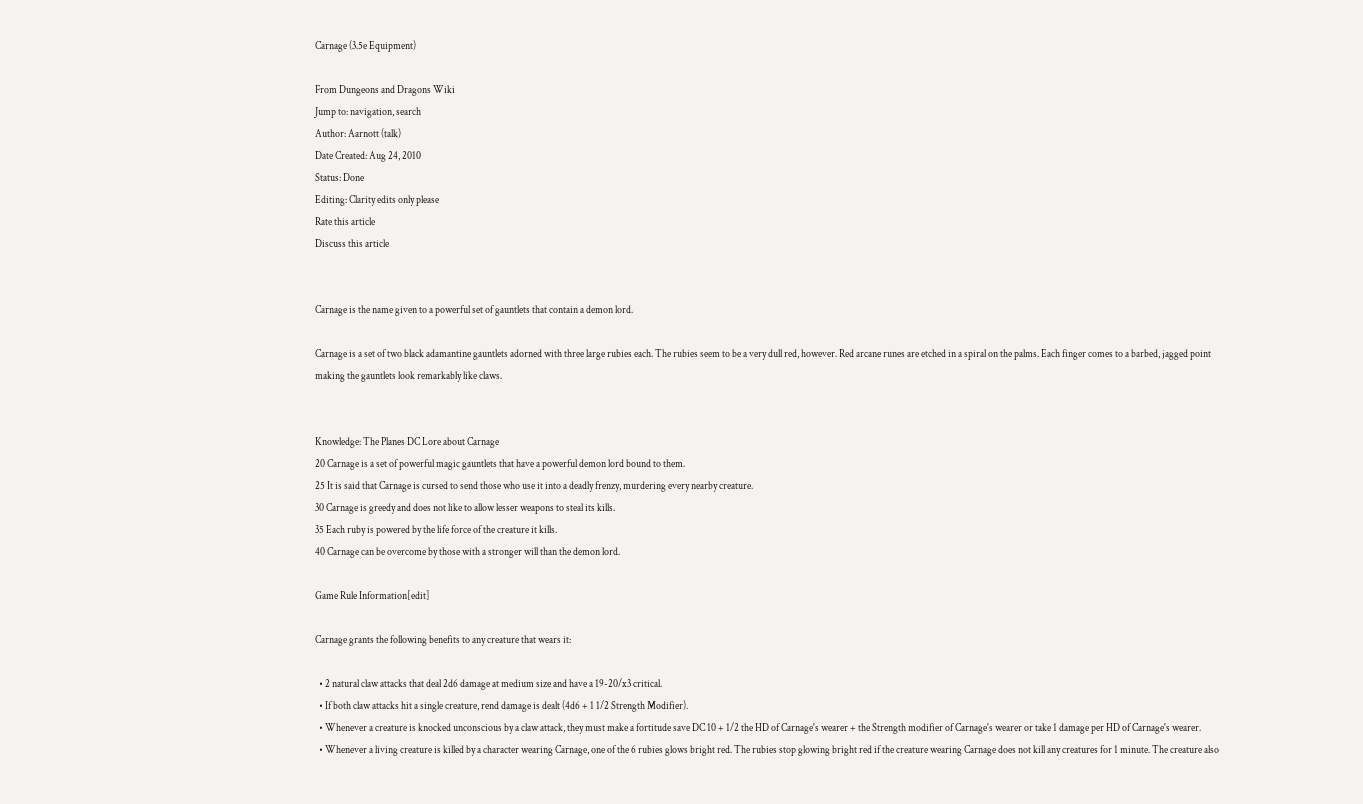Carnage (3.5e Equipment)

From Dungeons and Dragons Wiki
Jump to: navigation, search
Author: Aarnott (talk)
Date Created: Aug 24, 2010
Status: Done
Editing: Clarity edits only please
Rate this article
Discuss this article


Carnage is the name given to a powerful set of gauntlets that contain a demon lord.

Carnage is a set of two black adamantine gauntlets adorned with three large rubies each. The rubies seem to be a very dull red, however. Red arcane runes are etched in a spiral on the palms. Each finger comes to a barbed, jagged point making the gauntlets look remarkably like claws.


Knowledge: The Planes DC Lore about Carnage
20 Carnage is a set of powerful magic gauntlets that have a powerful demon lord bound to them.
25 It is said that Carnage is cursed to send those who use it into a deadly frenzy, murdering every nearby creature.
30 Carnage is greedy and does not like to allow lesser weapons to steal its kills.
35 Each ruby is powered by the life force of the creature it kills.
40 Carnage can be overcome by those with a stronger will than the demon lord.

Game Rule Information[edit]

Carnage grants the following benefits to any creature that wears it:

  • 2 natural claw attacks that deal 2d6 damage at medium size and have a 19-20/x3 critical.
  • If both claw attacks hit a single creature, rend damage is dealt (4d6 + 1 1/2 Strength Modifier).
  • Whenever a creature is knocked unconscious by a claw attack, they must make a fortitude save DC 10 + 1/2 the HD of Carnage's wearer + the Strength modifier of Carnage's wearer or take 1 damage per HD of Carnage's wearer.
  • Whenever a living creature is killed by a character wearing Carnage, one of the 6 rubies glows bright red. The rubies stop glowing bright red if the creature wearing Carnage does not kill any creatures for 1 minute. The creature also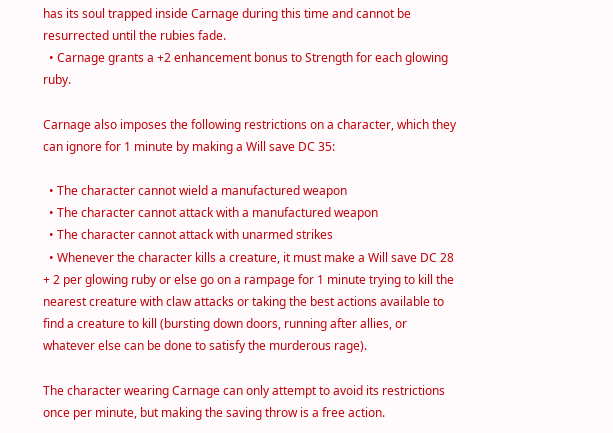has its soul trapped inside Carnage during this time and cannot be resurrected until the rubies fade.
  • Carnage grants a +2 enhancement bonus to Strength for each glowing ruby.

Carnage also imposes the following restrictions on a character, which they can ignore for 1 minute by making a Will save DC 35:

  • The character cannot wield a manufactured weapon
  • The character cannot attack with a manufactured weapon
  • The character cannot attack with unarmed strikes
  • Whenever the character kills a creature, it must make a Will save DC 28 + 2 per glowing ruby or else go on a rampage for 1 minute trying to kill the nearest creature with claw attacks or taking the best actions available to find a creature to kill (bursting down doors, running after allies, or whatever else can be done to satisfy the murderous rage).

The character wearing Carnage can only attempt to avoid its restrictions once per minute, but making the saving throw is a free action.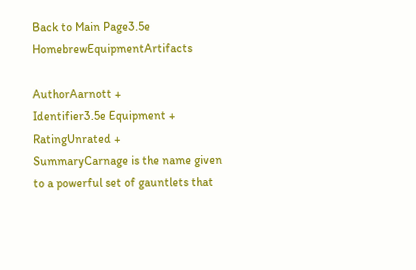Back to Main Page3.5e HomebrewEquipmentArtifacts

AuthorAarnott +
Identifier3.5e Equipment +
RatingUnrated +
SummaryCarnage is the name given to a powerful set of gauntlets that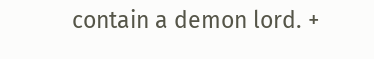contain a demon lord. +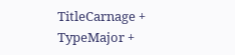TitleCarnage +
TypeMajor +